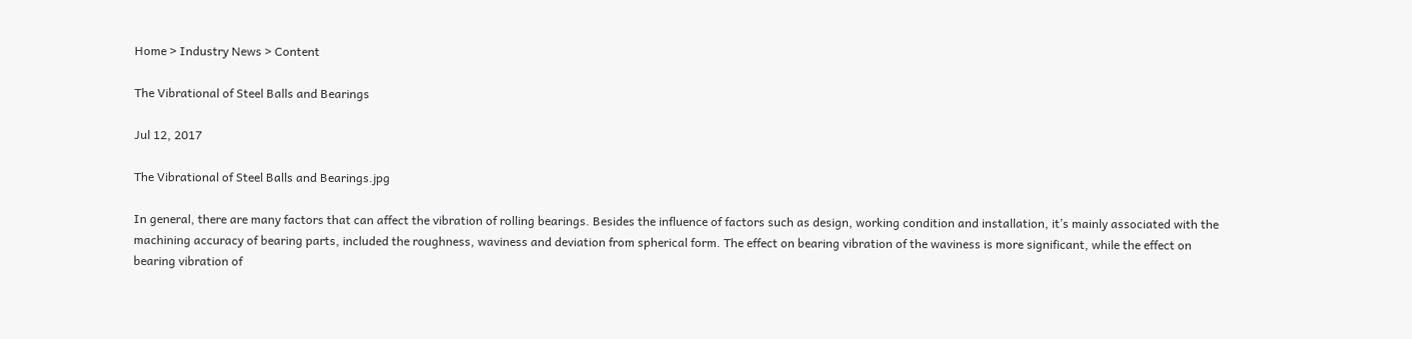Home > Industry News > Content

The Vibrational of Steel Balls and Bearings

Jul 12, 2017

The Vibrational of Steel Balls and Bearings.jpg

In general, there are many factors that can affect the vibration of rolling bearings. Besides the influence of factors such as design, working condition and installation, it’s mainly associated with the machining accuracy of bearing parts, included the roughness, waviness and deviation from spherical form. The effect on bearing vibration of the waviness is more significant, while the effect on bearing vibration of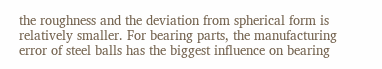the roughness and the deviation from spherical form is relatively smaller. For bearing parts, the manufacturing error of steel balls has the biggest influence on bearing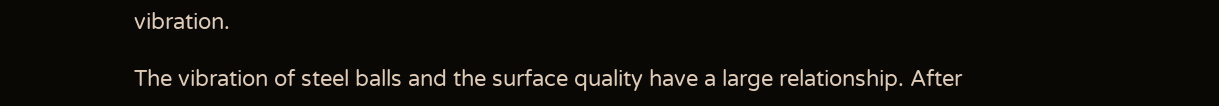vibration.

The vibration of steel balls and the surface quality have a large relationship. After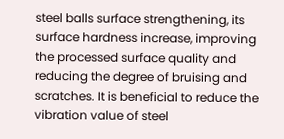steel balls surface strengthening, its surface hardness increase, improving the processed surface quality and reducing the degree of bruising and scratches. It is beneficial to reduce the vibration value of steel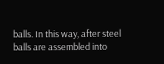balls. In this way, after steel balls are assembled into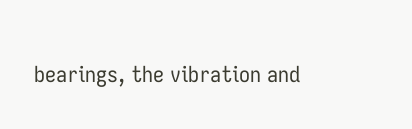bearings, the vibration and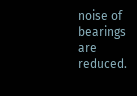noise of bearings are reduced.